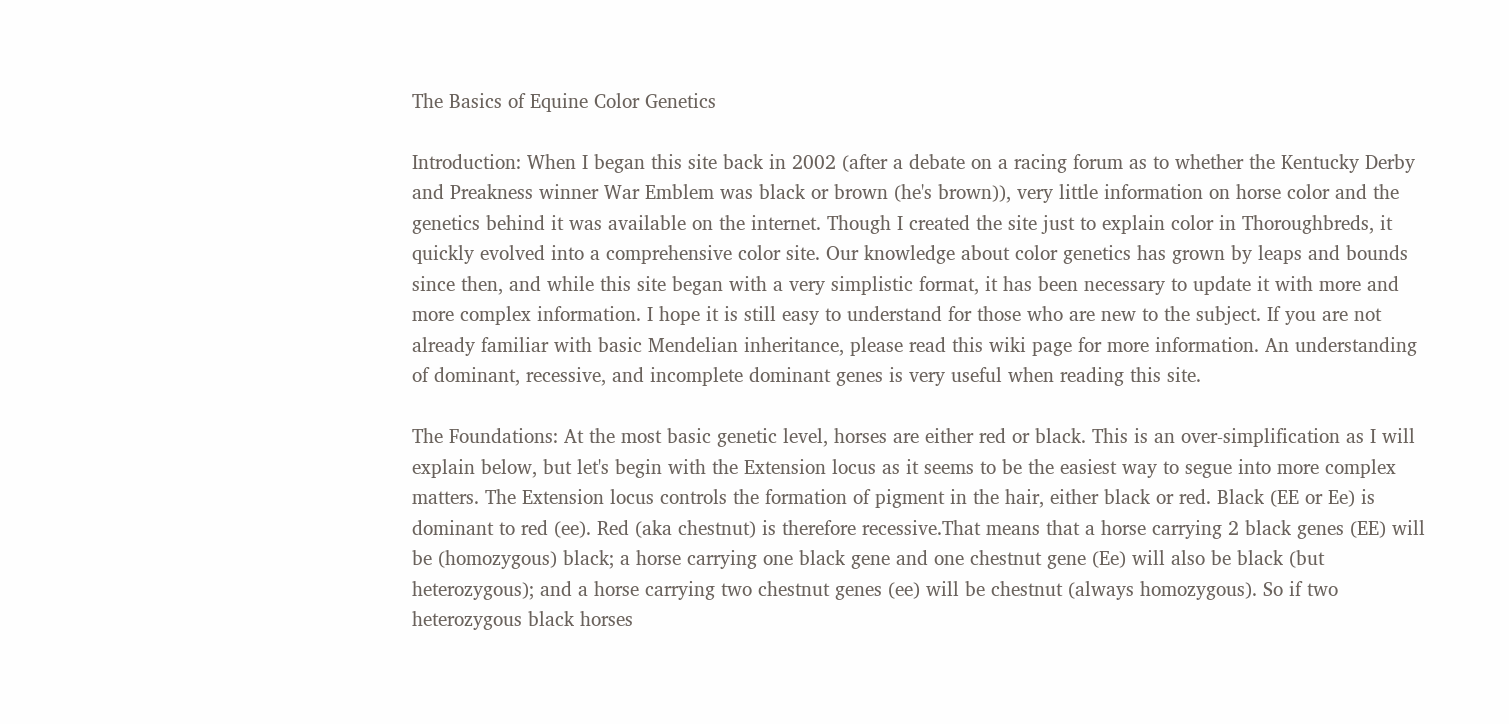The Basics of Equine Color Genetics

Introduction: When I began this site back in 2002 (after a debate on a racing forum as to whether the Kentucky Derby and Preakness winner War Emblem was black or brown (he's brown)), very little information on horse color and the genetics behind it was available on the internet. Though I created the site just to explain color in Thoroughbreds, it quickly evolved into a comprehensive color site. Our knowledge about color genetics has grown by leaps and bounds since then, and while this site began with a very simplistic format, it has been necessary to update it with more and more complex information. I hope it is still easy to understand for those who are new to the subject. If you are not already familiar with basic Mendelian inheritance, please read this wiki page for more information. An understanding of dominant, recessive, and incomplete dominant genes is very useful when reading this site.

The Foundations: At the most basic genetic level, horses are either red or black. This is an over-simplification as I will explain below, but let's begin with the Extension locus as it seems to be the easiest way to segue into more complex matters. The Extension locus controls the formation of pigment in the hair, either black or red. Black (EE or Ee) is dominant to red (ee). Red (aka chestnut) is therefore recessive.That means that a horse carrying 2 black genes (EE) will be (homozygous) black; a horse carrying one black gene and one chestnut gene (Ee) will also be black (but heterozygous); and a horse carrying two chestnut genes (ee) will be chestnut (always homozygous). So if two heterozygous black horses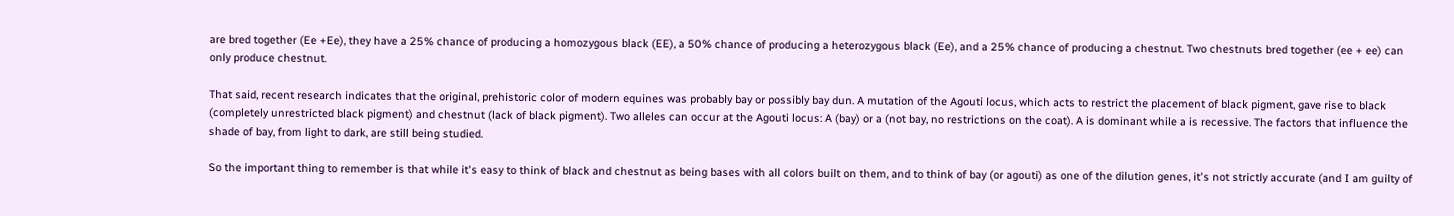are bred together (Ee +Ee), they have a 25% chance of producing a homozygous black (EE), a 50% chance of producing a heterozygous black (Ee), and a 25% chance of producing a chestnut. Two chestnuts bred together (ee + ee) can only produce chestnut.

That said, recent research indicates that the original, prehistoric color of modern equines was probably bay or possibly bay dun. A mutation of the Agouti locus, which acts to restrict the placement of black pigment, gave rise to black (completely unrestricted black pigment) and chestnut (lack of black pigment). Two alleles can occur at the Agouti locus: A (bay) or a (not bay, no restrictions on the coat). A is dominant while a is recessive. The factors that influence the shade of bay, from light to dark, are still being studied.

So the important thing to remember is that while it's easy to think of black and chestnut as being bases with all colors built on them, and to think of bay (or agouti) as one of the dilution genes, it's not strictly accurate (and I am guilty of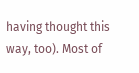having thought this way, too). Most of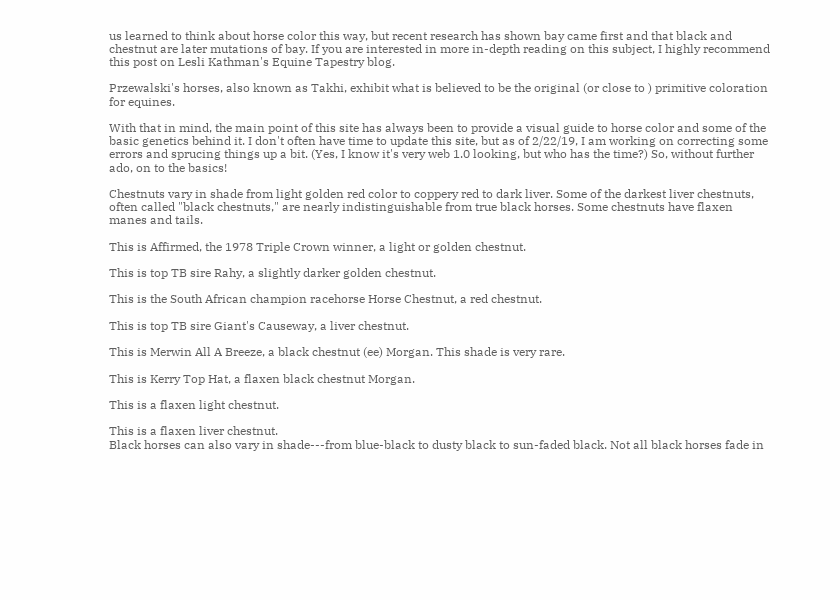us learned to think about horse color this way, but recent research has shown bay came first and that black and chestnut are later mutations of bay. If you are interested in more in-depth reading on this subject, I highly recommend this post on Lesli Kathman's Equine Tapestry blog.

Przewalski's horses, also known as Takhi, exhibit what is believed to be the original (or close to ) primitive coloration for equines.

With that in mind, the main point of this site has always been to provide a visual guide to horse color and some of the basic genetics behind it. I don't often have time to update this site, but as of 2/22/19, I am working on correcting some errors and sprucing things up a bit. (Yes, I know it's very web 1.0 looking, but who has the time?) So, without further ado, on to the basics!

Chestnuts vary in shade from light golden red color to coppery red to dark liver. Some of the darkest liver chestnuts, often called "black chestnuts," are nearly indistinguishable from true black horses. Some chestnuts have flaxen manes and tails.

This is Affirmed, the 1978 Triple Crown winner, a light or golden chestnut.

This is top TB sire Rahy, a slightly darker golden chestnut.

This is the South African champion racehorse Horse Chestnut, a red chestnut.

This is top TB sire Giant's Causeway, a liver chestnut.

This is Merwin All A Breeze, a black chestnut (ee) Morgan. This shade is very rare.

This is Kerry Top Hat, a flaxen black chestnut Morgan.

This is a flaxen light chestnut.

This is a flaxen liver chestnut.
Black horses can also vary in shade---from blue-black to dusty black to sun-faded black. Not all black horses fade in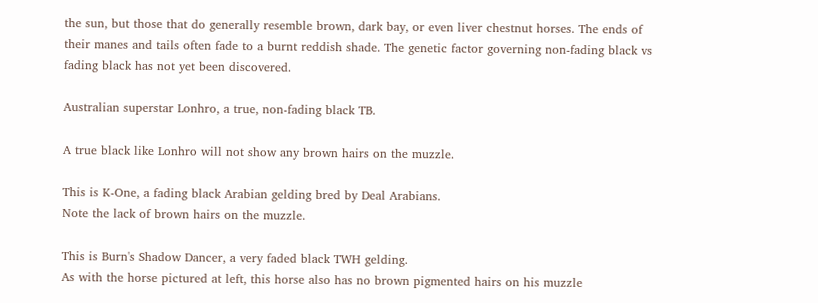the sun, but those that do generally resemble brown, dark bay, or even liver chestnut horses. The ends of their manes and tails often fade to a burnt reddish shade. The genetic factor governing non-fading black vs fading black has not yet been discovered.

Australian superstar Lonhro, a true, non-fading black TB.

A true black like Lonhro will not show any brown hairs on the muzzle.

This is K-One, a fading black Arabian gelding bred by Deal Arabians.
Note the lack of brown hairs on the muzzle.

This is Burn's Shadow Dancer, a very faded black TWH gelding.
As with the horse pictured at left, this horse also has no brown pigmented hairs on his muzzle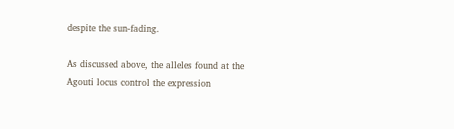despite the sun-fading.

As discussed above, the alleles found at the Agouti locus control the expression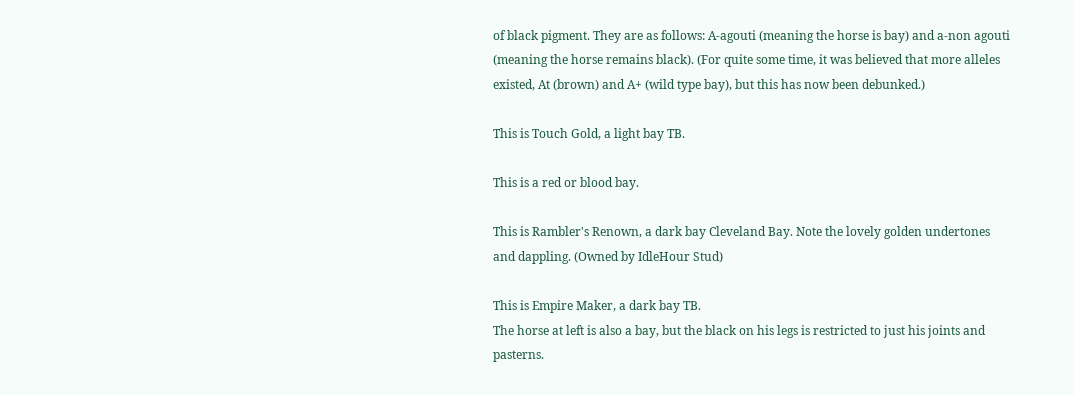of black pigment. They are as follows: A-agouti (meaning the horse is bay) and a-non agouti (meaning the horse remains black). (For quite some time, it was believed that more alleles existed, At (brown) and A+ (wild type bay), but this has now been debunked.)

This is Touch Gold, a light bay TB.

This is a red or blood bay.

This is Rambler's Renown, a dark bay Cleveland Bay. Note the lovely golden undertones and dappling. (Owned by IdleHour Stud)

This is Empire Maker, a dark bay TB.
The horse at left is also a bay, but the black on his legs is restricted to just his joints and pasterns.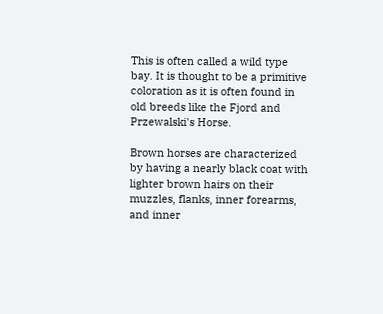This is often called a wild type bay. It is thought to be a primitive coloration as it is often found in old breeds like the Fjord and Przewalski's Horse.

Brown horses are characterized by having a nearly black coat with lighter brown hairs on their muzzles, flanks, inner forearms, and inner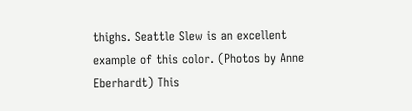thighs. Seattle Slew is an excellent example of this color. (Photos by Anne Eberhardt) This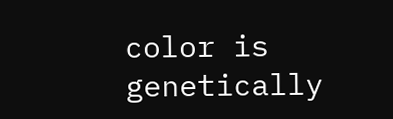color is genetically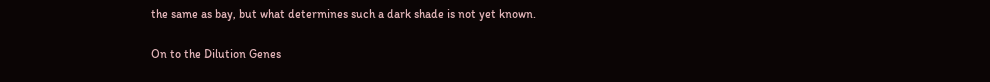the same as bay, but what determines such a dark shade is not yet known.

On to the Dilution Genes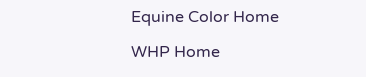Equine Color Home

WHP Home